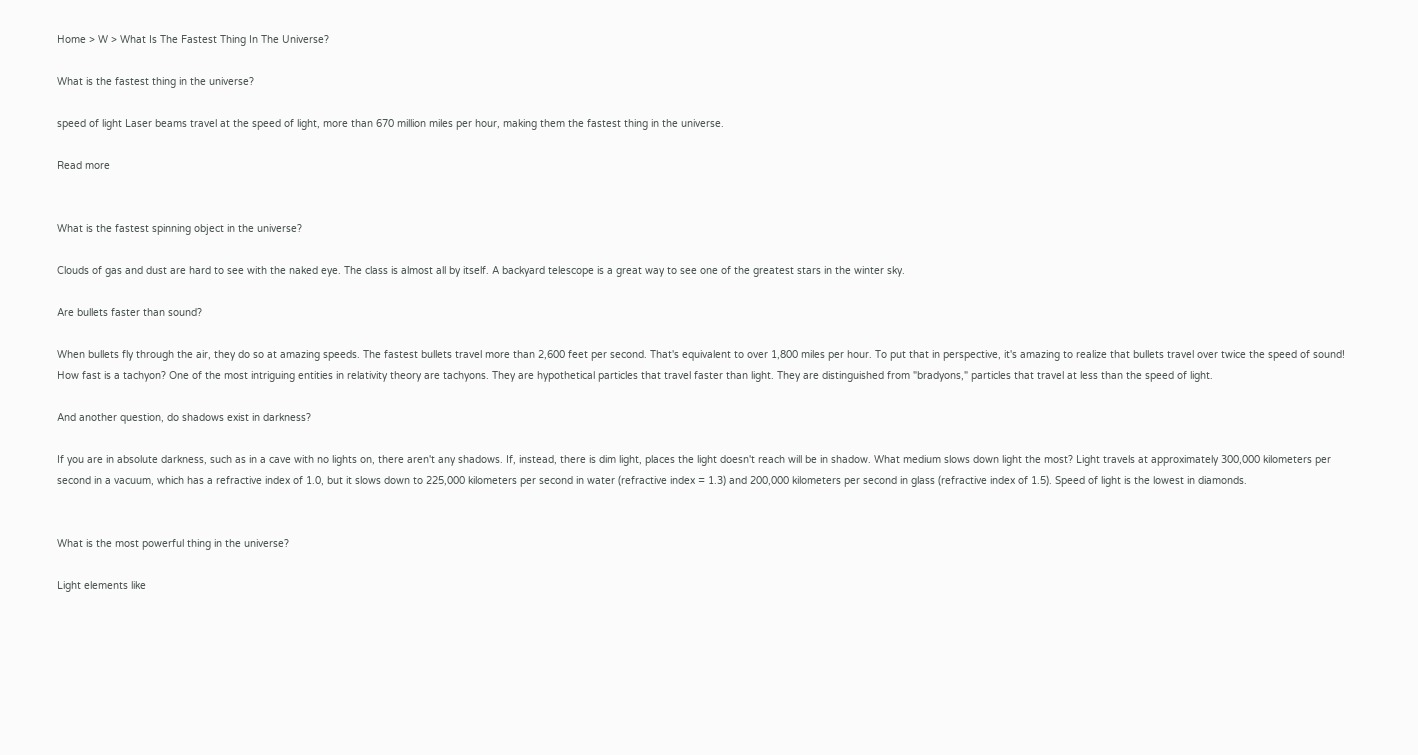Home > W > What Is The Fastest Thing In The Universe?

What is the fastest thing in the universe?

speed of light Laser beams travel at the speed of light, more than 670 million miles per hour, making them the fastest thing in the universe.

Read more


What is the fastest spinning object in the universe?

Clouds of gas and dust are hard to see with the naked eye. The class is almost all by itself. A backyard telescope is a great way to see one of the greatest stars in the winter sky.

Are bullets faster than sound?

When bullets fly through the air, they do so at amazing speeds. The fastest bullets travel more than 2,600 feet per second. That's equivalent to over 1,800 miles per hour. To put that in perspective, it's amazing to realize that bullets travel over twice the speed of sound! How fast is a tachyon? One of the most intriguing entities in relativity theory are tachyons. They are hypothetical particles that travel faster than light. They are distinguished from "bradyons," particles that travel at less than the speed of light.

And another question, do shadows exist in darkness?

If you are in absolute darkness, such as in a cave with no lights on, there aren't any shadows. If, instead, there is dim light, places the light doesn't reach will be in shadow. What medium slows down light the most? Light travels at approximately 300,000 kilometers per second in a vacuum, which has a refractive index of 1.0, but it slows down to 225,000 kilometers per second in water (refractive index = 1.3) and 200,000 kilometers per second in glass (refractive index of 1.5). Speed of light is the lowest in diamonds.


What is the most powerful thing in the universe?

Light elements like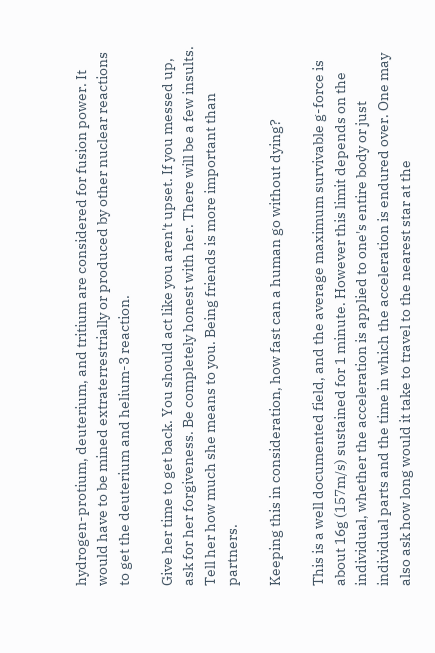hydrogen-protium, deuterium, and tritium are considered for fusion power. It would have to be mined extraterrestrially or produced by other nuclear reactions to get the deuterium and helium-3 reaction.

Give her time to get back. You should act like you aren't upset. If you messed up, ask for her forgiveness. Be completely honest with her. There will be a few insults. Tell her how much she means to you. Being friends is more important than partners.

Keeping this in consideration, how fast can a human go without dying?

This is a well documented field, and the average maximum survivable g-force is about 16g (157m/s) sustained for 1 minute. However this limit depends on the individual, whether the acceleration is applied to one's entire body or just individual parts and the time in which the acceleration is endured over. One may also ask how long would it take to travel to the nearest star at the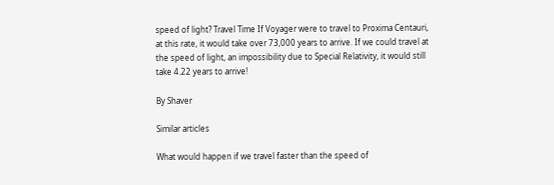speed of light? Travel Time If Voyager were to travel to Proxima Centauri, at this rate, it would take over 73,000 years to arrive. If we could travel at the speed of light, an impossibility due to Special Relativity, it would still take 4.22 years to arrive!

By Shaver

Similar articles

What would happen if we travel faster than the speed of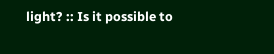light? :: Is it possible to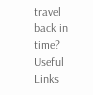travel back in time?
Useful Links